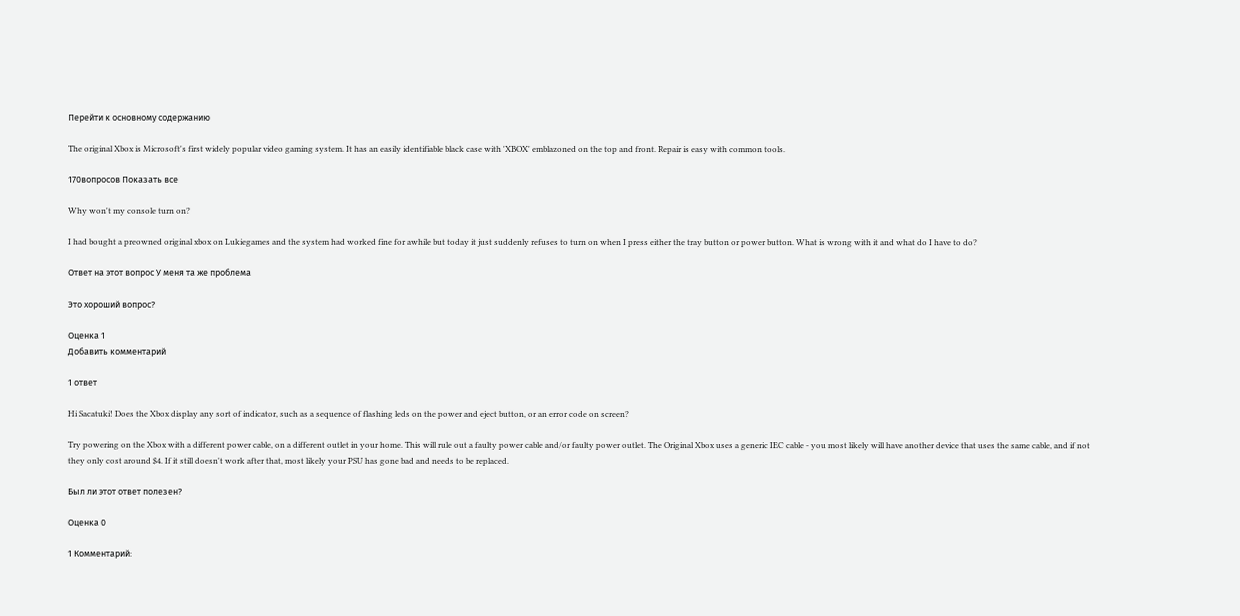Перейти к основному содержанию

The original Xbox is Microsoft's first widely popular video gaming system. It has an easily identifiable black case with 'XBOX' emblazoned on the top and front. Repair is easy with common tools.

170вопросов Показать все

Why won't my console turn on?

I had bought a preowned original xbox on Lukiegames and the system had worked fine for awhile but today it just suddenly refuses to turn on when I press either the tray button or power button. What is wrong with it and what do I have to do?

Ответ на этот вопрос У меня та же проблема

Это хороший вопрос?

Оценка 1
Добавить комментарий

1 ответ

Hi Sacatuki! Does the Xbox display any sort of indicator, such as a sequence of flashing leds on the power and eject button, or an error code on screen?

Try powering on the Xbox with a different power cable, on a different outlet in your home. This will rule out a faulty power cable and/or faulty power outlet. The Original Xbox uses a generic IEC cable - you most likely will have another device that uses the same cable, and if not they only cost around $4. If it still doesn't work after that, most likely your PSU has gone bad and needs to be replaced.

Был ли этот ответ полезен?

Оценка 0

1 Комментарий: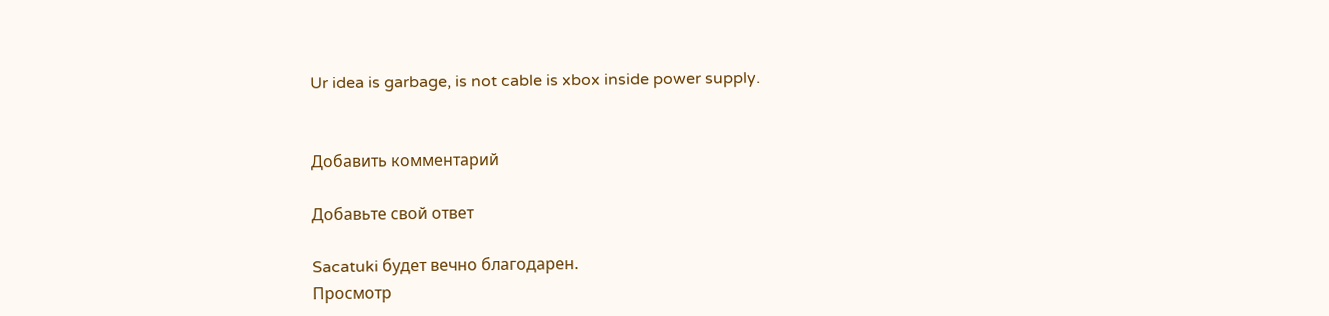Ur idea is garbage, is not cable is xbox inside power supply.


Добавить комментарий

Добавьте свой ответ

Sacatuki будет вечно благодарен.
Просмотр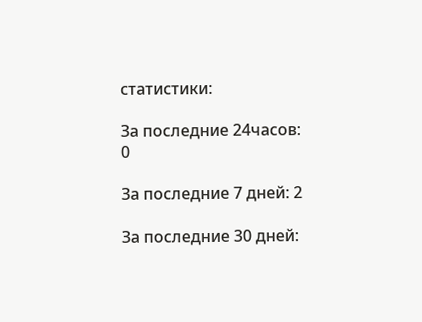статистики:

За последние 24часов: 0

За последние 7 дней: 2

За последние 30 дней: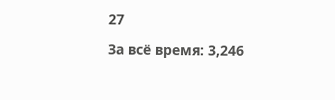27

За всё время: 3,246